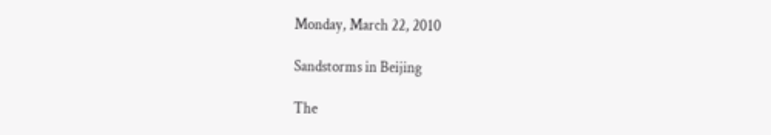Monday, March 22, 2010

Sandstorms in Beijing

The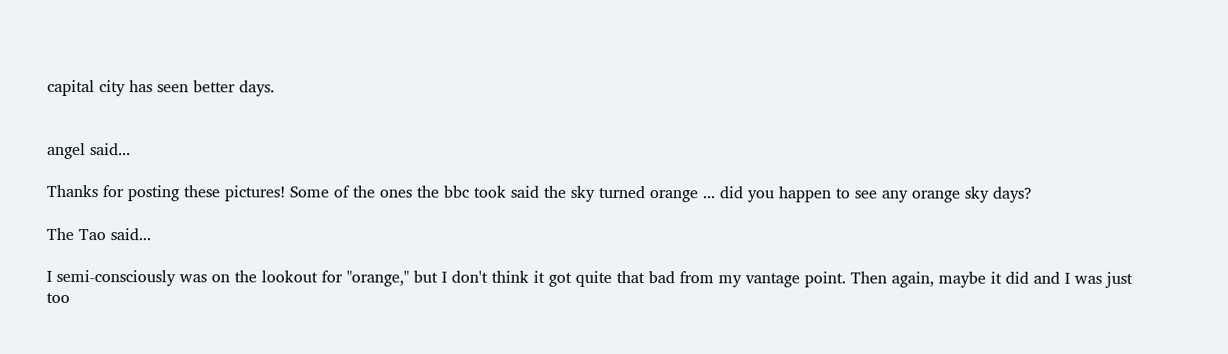capital city has seen better days.


angel said...

Thanks for posting these pictures! Some of the ones the bbc took said the sky turned orange ... did you happen to see any orange sky days?

The Tao said...

I semi-consciously was on the lookout for "orange," but I don't think it got quite that bad from my vantage point. Then again, maybe it did and I was just too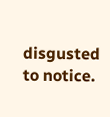disgusted to notice.